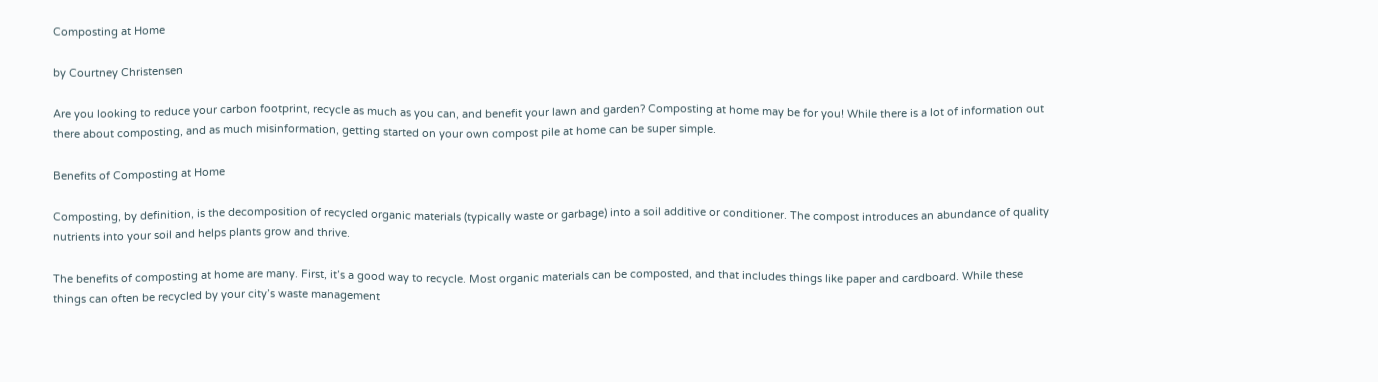Composting at Home

by Courtney Christensen

Are you looking to reduce your carbon footprint, recycle as much as you can, and benefit your lawn and garden? Composting at home may be for you! While there is a lot of information out there about composting, and as much misinformation, getting started on your own compost pile at home can be super simple.

Benefits of Composting at Home

Composting, by definition, is the decomposition of recycled organic materials (typically waste or garbage) into a soil additive or conditioner. The compost introduces an abundance of quality nutrients into your soil and helps plants grow and thrive.

The benefits of composting at home are many. First, it’s a good way to recycle. Most organic materials can be composted, and that includes things like paper and cardboard. While these things can often be recycled by your city’s waste management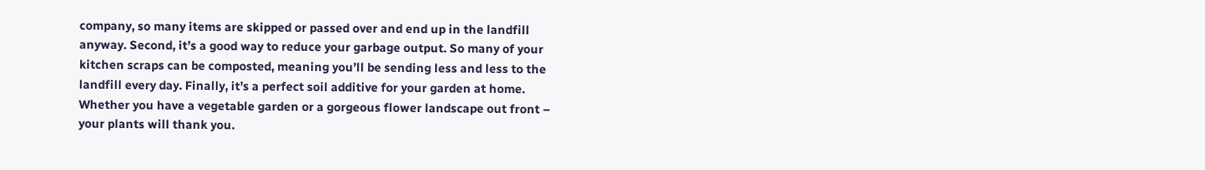company, so many items are skipped or passed over and end up in the landfill anyway. Second, it’s a good way to reduce your garbage output. So many of your kitchen scraps can be composted, meaning you’ll be sending less and less to the landfill every day. Finally, it’s a perfect soil additive for your garden at home. Whether you have a vegetable garden or a gorgeous flower landscape out front – your plants will thank you.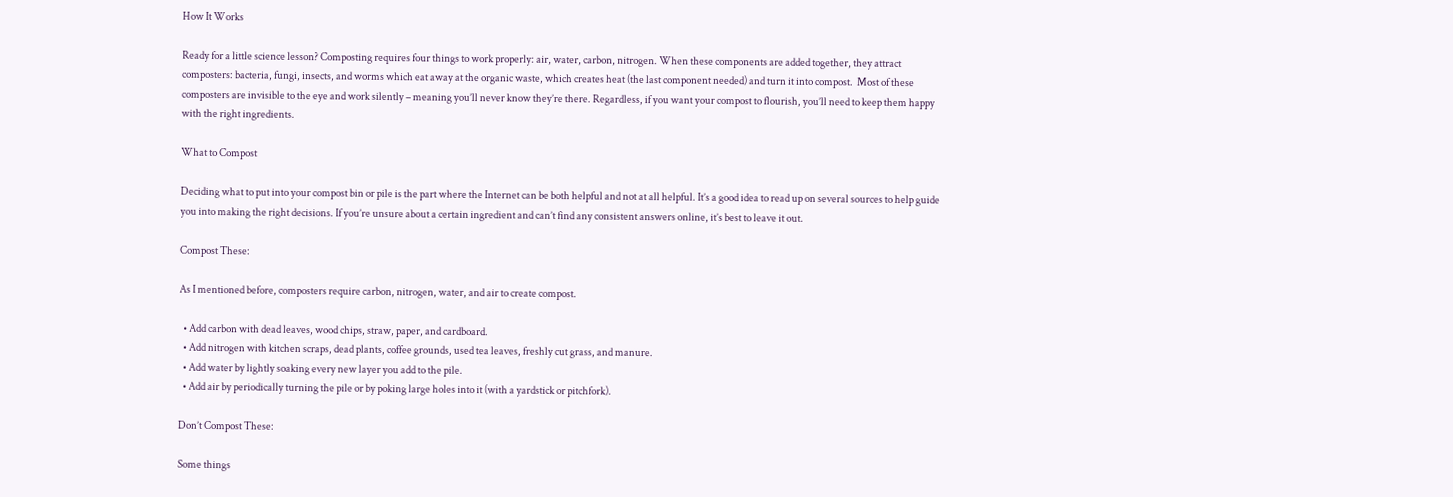How It Works

Ready for a little science lesson? Composting requires four things to work properly: air, water, carbon, nitrogen. When these components are added together, they attract composters: bacteria, fungi, insects, and worms which eat away at the organic waste, which creates heat (the last component needed) and turn it into compost.  Most of these composters are invisible to the eye and work silently – meaning you’ll never know they’re there. Regardless, if you want your compost to flourish, you’ll need to keep them happy with the right ingredients.

What to Compost

Deciding what to put into your compost bin or pile is the part where the Internet can be both helpful and not at all helpful. It’s a good idea to read up on several sources to help guide you into making the right decisions. If you’re unsure about a certain ingredient and can’t find any consistent answers online, it’s best to leave it out.

Compost These:

As I mentioned before, composters require carbon, nitrogen, water, and air to create compost.

  • Add carbon with dead leaves, wood chips, straw, paper, and cardboard.
  • Add nitrogen with kitchen scraps, dead plants, coffee grounds, used tea leaves, freshly cut grass, and manure.
  • Add water by lightly soaking every new layer you add to the pile.
  • Add air by periodically turning the pile or by poking large holes into it (with a yardstick or pitchfork).

Don’t Compost These:

Some things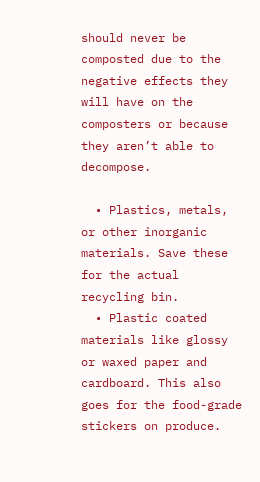should never be composted due to the negative effects they will have on the composters or because they aren’t able to decompose.

  • Plastics, metals, or other inorganic materials. Save these for the actual recycling bin.
  • Plastic coated materials like glossy or waxed paper and cardboard. This also goes for the food-grade stickers on produce.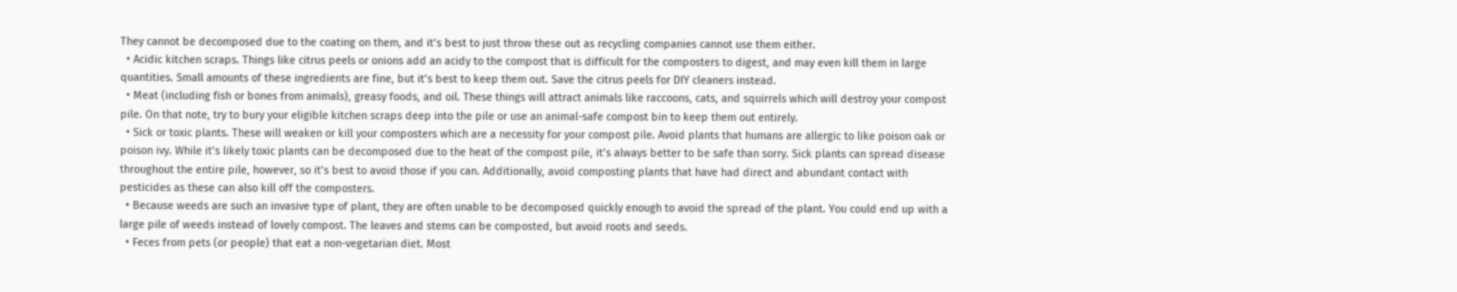They cannot be decomposed due to the coating on them, and it’s best to just throw these out as recycling companies cannot use them either.
  • Acidic kitchen scraps. Things like citrus peels or onions add an acidy to the compost that is difficult for the composters to digest, and may even kill them in large quantities. Small amounts of these ingredients are fine, but it’s best to keep them out. Save the citrus peels for DIY cleaners instead.
  • Meat (including fish or bones from animals), greasy foods, and oil. These things will attract animals like raccoons, cats, and squirrels which will destroy your compost pile. On that note, try to bury your eligible kitchen scraps deep into the pile or use an animal-safe compost bin to keep them out entirely.
  • Sick or toxic plants. These will weaken or kill your composters which are a necessity for your compost pile. Avoid plants that humans are allergic to like poison oak or poison ivy. While it’s likely toxic plants can be decomposed due to the heat of the compost pile, it’s always better to be safe than sorry. Sick plants can spread disease throughout the entire pile, however, so it’s best to avoid those if you can. Additionally, avoid composting plants that have had direct and abundant contact with pesticides as these can also kill off the composters.
  • Because weeds are such an invasive type of plant, they are often unable to be decomposed quickly enough to avoid the spread of the plant. You could end up with a large pile of weeds instead of lovely compost. The leaves and stems can be composted, but avoid roots and seeds.
  • Feces from pets (or people) that eat a non-vegetarian diet. Most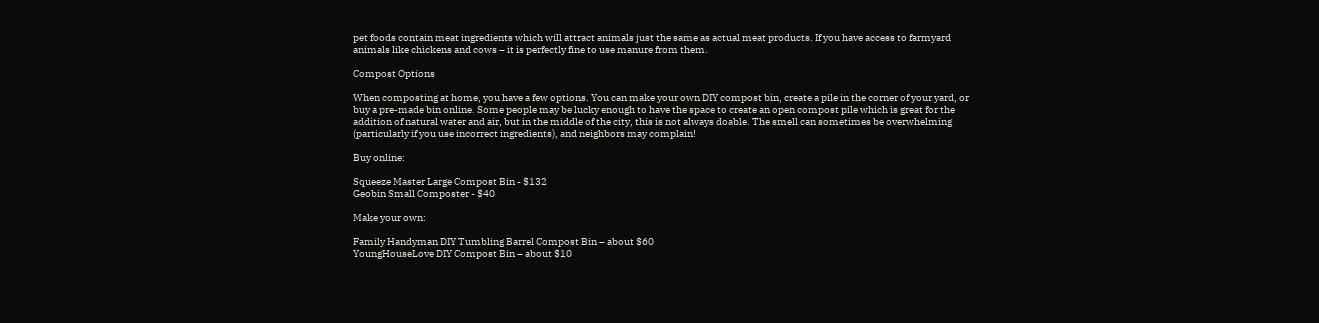pet foods contain meat ingredients which will attract animals just the same as actual meat products. If you have access to farmyard animals like chickens and cows – it is perfectly fine to use manure from them.

Compost Options

When composting at home, you have a few options. You can make your own DIY compost bin, create a pile in the corner of your yard, or buy a pre-made bin online. Some people may be lucky enough to have the space to create an open compost pile which is great for the addition of natural water and air, but in the middle of the city, this is not always doable. The smell can sometimes be overwhelming (particularly if you use incorrect ingredients), and neighbors may complain!

Buy online:

Squeeze Master Large Compost Bin - $132
Geobin Small Composter - $40

Make your own:

Family Handyman DIY Tumbling Barrel Compost Bin – about $60
YoungHouseLove DIY Compost Bin – about $10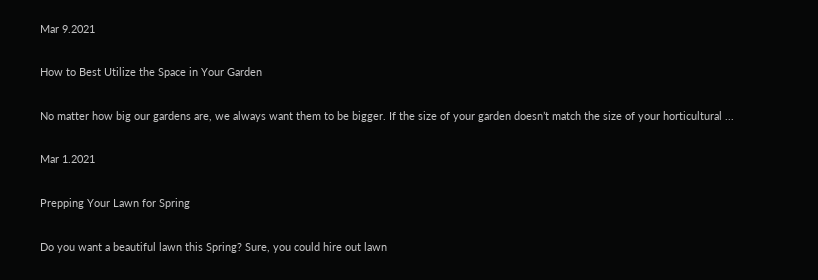Mar 9.2021

How to Best Utilize the Space in Your Garden

No matter how big our gardens are, we always want them to be bigger. If the size of your garden doesn’t match the size of your horticultural ...

Mar 1.2021

Prepping Your Lawn for Spring

Do you want a beautiful lawn this Spring? Sure, you could hire out lawn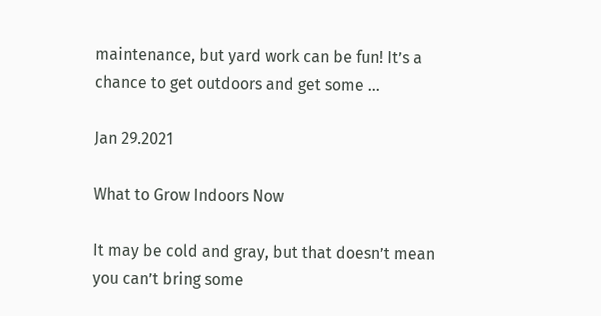maintenance, but yard work can be fun! It’s a chance to get outdoors and get some ...

Jan 29.2021

What to Grow Indoors Now

It may be cold and gray, but that doesn’t mean you can’t bring some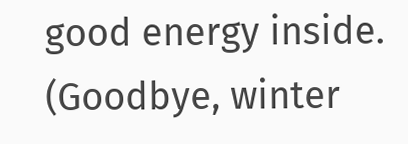good energy inside. (Goodbye, winter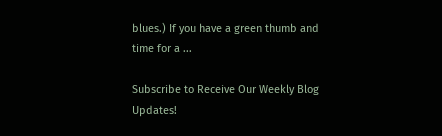blues.) If you have a green thumb and time for a ...

Subscribe to Receive Our Weekly Blog Updates!